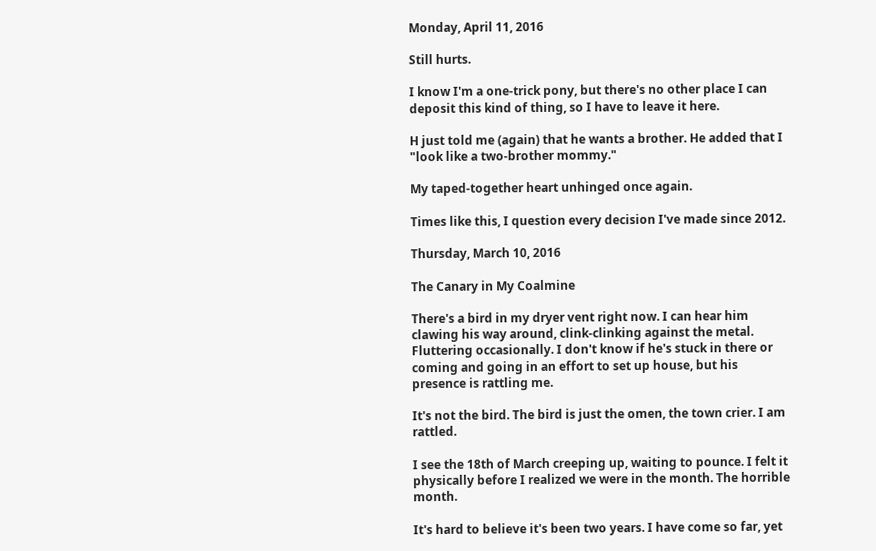Monday, April 11, 2016

Still hurts.

I know I'm a one-trick pony, but there's no other place I can deposit this kind of thing, so I have to leave it here.

H just told me (again) that he wants a brother. He added that I "look like a two-brother mommy."

My taped-together heart unhinged once again.

Times like this, I question every decision I've made since 2012.

Thursday, March 10, 2016

The Canary in My Coalmine

There's a bird in my dryer vent right now. I can hear him clawing his way around, clink-clinking against the metal. Fluttering occasionally. I don't know if he's stuck in there or coming and going in an effort to set up house, but his presence is rattling me.

It's not the bird. The bird is just the omen, the town crier. I am rattled.

I see the 18th of March creeping up, waiting to pounce. I felt it physically before I realized we were in the month. The horrible month.

It's hard to believe it's been two years. I have come so far, yet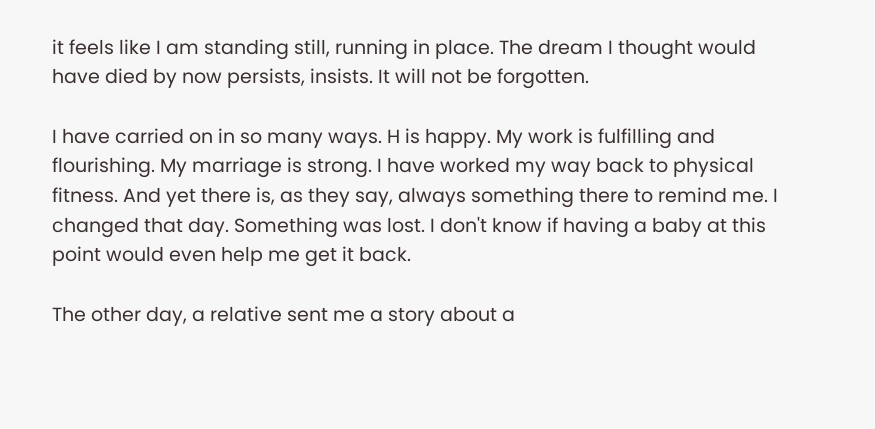it feels like I am standing still, running in place. The dream I thought would have died by now persists, insists. It will not be forgotten.

I have carried on in so many ways. H is happy. My work is fulfilling and flourishing. My marriage is strong. I have worked my way back to physical fitness. And yet there is, as they say, always something there to remind me. I changed that day. Something was lost. I don't know if having a baby at this point would even help me get it back.

The other day, a relative sent me a story about a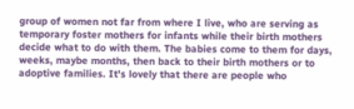group of women not far from where I live, who are serving as temporary foster mothers for infants while their birth mothers decide what to do with them. The babies come to them for days, weeks, maybe months, then back to their birth mothers or to adoptive families. It's lovely that there are people who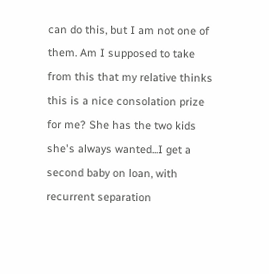can do this, but I am not one of them. Am I supposed to take from this that my relative thinks this is a nice consolation prize for me? She has the two kids she's always wanted...I get a second baby on loan, with recurrent separation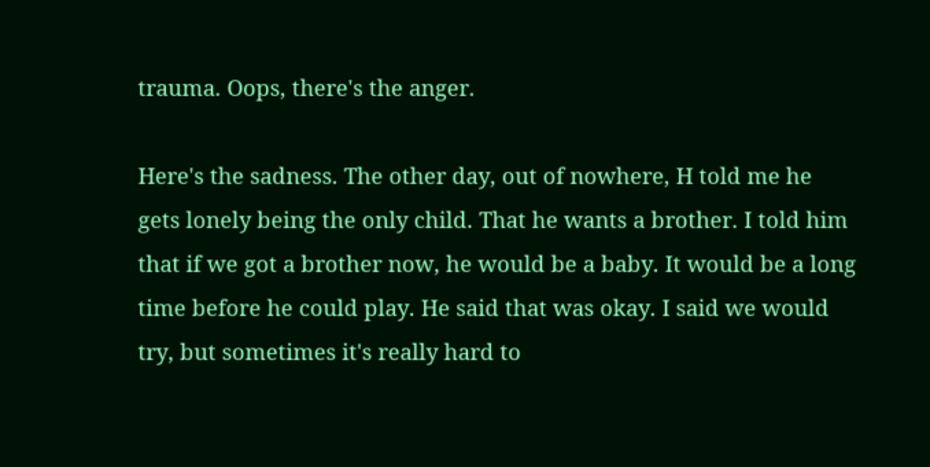trauma. Oops, there's the anger.

Here's the sadness. The other day, out of nowhere, H told me he gets lonely being the only child. That he wants a brother. I told him that if we got a brother now, he would be a baby. It would be a long time before he could play. He said that was okay. I said we would try, but sometimes it's really hard to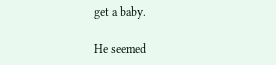get a baby.

He seemed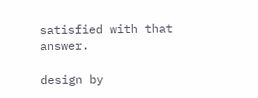satisfied with that answer.

design by